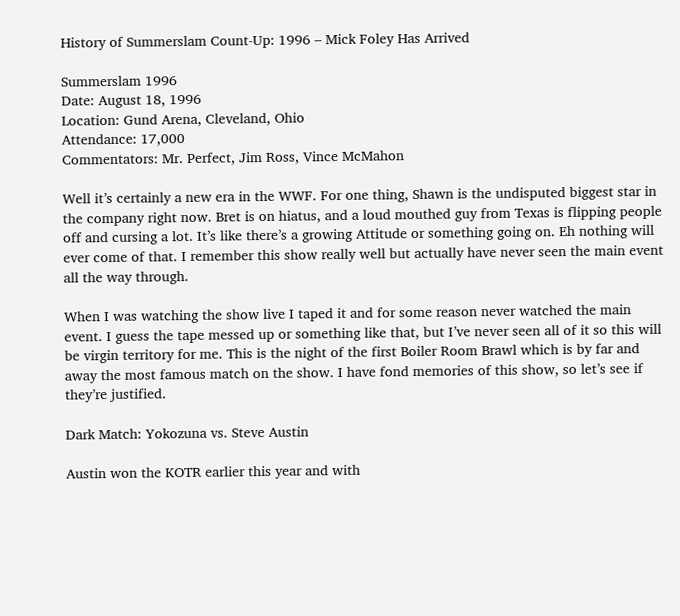History of Summerslam Count-Up: 1996 – Mick Foley Has Arrived

Summerslam 1996
Date: August 18, 1996
Location: Gund Arena, Cleveland, Ohio
Attendance: 17,000
Commentators: Mr. Perfect, Jim Ross, Vince McMahon

Well it’s certainly a new era in the WWF. For one thing, Shawn is the undisputed biggest star in the company right now. Bret is on hiatus, and a loud mouthed guy from Texas is flipping people off and cursing a lot. It’s like there’s a growing Attitude or something going on. Eh nothing will ever come of that. I remember this show really well but actually have never seen the main event all the way through.

When I was watching the show live I taped it and for some reason never watched the main event. I guess the tape messed up or something like that, but I’ve never seen all of it so this will be virgin territory for me. This is the night of the first Boiler Room Brawl which is by far and away the most famous match on the show. I have fond memories of this show, so let’s see if they’re justified.

Dark Match: Yokozuna vs. Steve Austin

Austin won the KOTR earlier this year and with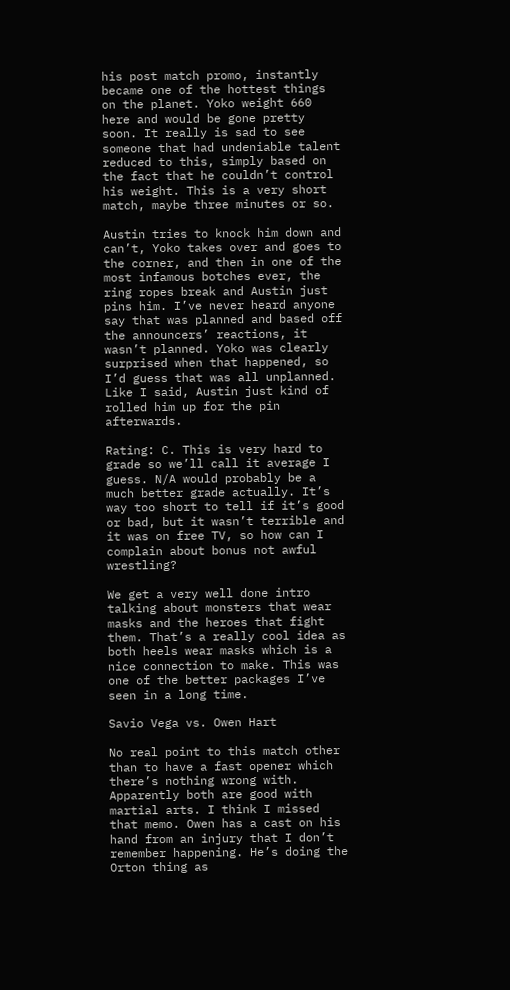his post match promo, instantly became one of the hottest things on the planet. Yoko weight 660 here and would be gone pretty soon. It really is sad to see someone that had undeniable talent reduced to this, simply based on the fact that he couldn’t control his weight. This is a very short match, maybe three minutes or so.

Austin tries to knock him down and can’t, Yoko takes over and goes to the corner, and then in one of the most infamous botches ever, the ring ropes break and Austin just pins him. I’ve never heard anyone say that was planned and based off the announcers’ reactions, it wasn’t planned. Yoko was clearly surprised when that happened, so I’d guess that was all unplanned. Like I said, Austin just kind of rolled him up for the pin afterwards.

Rating: C. This is very hard to grade so we’ll call it average I guess. N/A would probably be a much better grade actually. It’s way too short to tell if it’s good or bad, but it wasn’t terrible and it was on free TV, so how can I complain about bonus not awful wrestling?

We get a very well done intro talking about monsters that wear masks and the heroes that fight them. That’s a really cool idea as both heels wear masks which is a nice connection to make. This was one of the better packages I’ve seen in a long time.

Savio Vega vs. Owen Hart

No real point to this match other than to have a fast opener which there’s nothing wrong with. Apparently both are good with martial arts. I think I missed that memo. Owen has a cast on his hand from an injury that I don’t remember happening. He’s doing the Orton thing as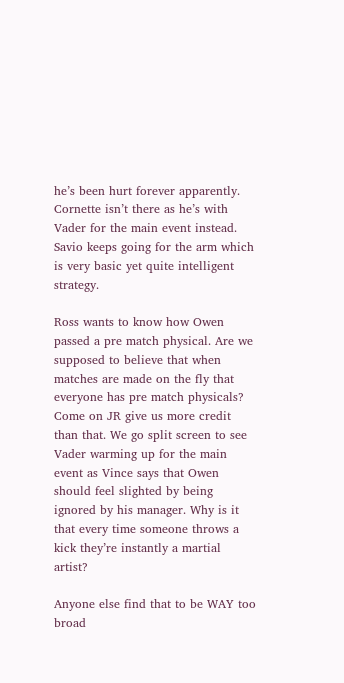he’s been hurt forever apparently. Cornette isn’t there as he’s with Vader for the main event instead. Savio keeps going for the arm which is very basic yet quite intelligent strategy.

Ross wants to know how Owen passed a pre match physical. Are we supposed to believe that when matches are made on the fly that everyone has pre match physicals? Come on JR give us more credit than that. We go split screen to see Vader warming up for the main event as Vince says that Owen should feel slighted by being ignored by his manager. Why is it that every time someone throws a kick they’re instantly a martial artist?

Anyone else find that to be WAY too broad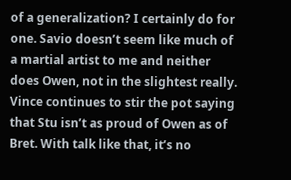of a generalization? I certainly do for one. Savio doesn’t seem like much of a martial artist to me and neither does Owen, not in the slightest really. Vince continues to stir the pot saying that Stu isn’t as proud of Owen as of Bret. With talk like that, it’s no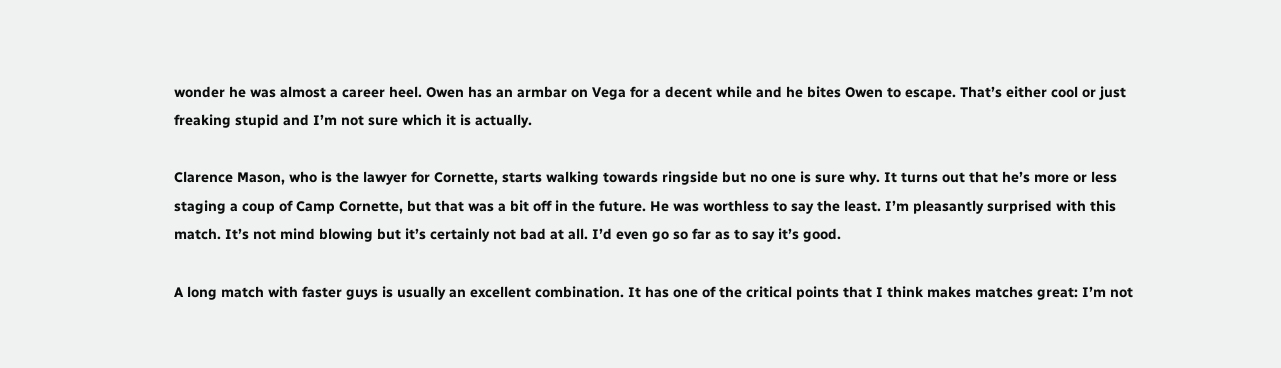wonder he was almost a career heel. Owen has an armbar on Vega for a decent while and he bites Owen to escape. That’s either cool or just freaking stupid and I’m not sure which it is actually.

Clarence Mason, who is the lawyer for Cornette, starts walking towards ringside but no one is sure why. It turns out that he’s more or less staging a coup of Camp Cornette, but that was a bit off in the future. He was worthless to say the least. I’m pleasantly surprised with this match. It’s not mind blowing but it’s certainly not bad at all. I’d even go so far as to say it’s good.

A long match with faster guys is usually an excellent combination. It has one of the critical points that I think makes matches great: I’m not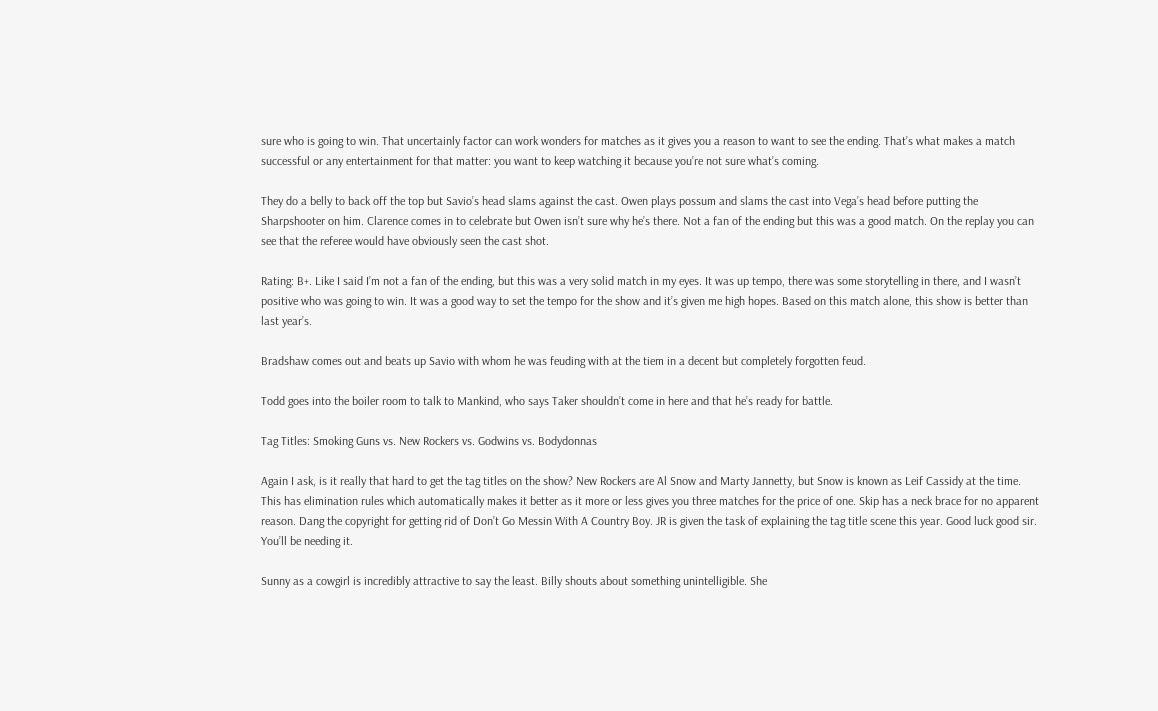sure who is going to win. That uncertainly factor can work wonders for matches as it gives you a reason to want to see the ending. That’s what makes a match successful or any entertainment for that matter: you want to keep watching it because you’re not sure what’s coming.

They do a belly to back off the top but Savio’s head slams against the cast. Owen plays possum and slams the cast into Vega’s head before putting the Sharpshooter on him. Clarence comes in to celebrate but Owen isn’t sure why he’s there. Not a fan of the ending but this was a good match. On the replay you can see that the referee would have obviously seen the cast shot.

Rating: B+. Like I said I’m not a fan of the ending, but this was a very solid match in my eyes. It was up tempo, there was some storytelling in there, and I wasn’t positive who was going to win. It was a good way to set the tempo for the show and it’s given me high hopes. Based on this match alone, this show is better than last year’s.

Bradshaw comes out and beats up Savio with whom he was feuding with at the tiem in a decent but completely forgotten feud.

Todd goes into the boiler room to talk to Mankind, who says Taker shouldn’t come in here and that he’s ready for battle.

Tag Titles: Smoking Guns vs. New Rockers vs. Godwins vs. Bodydonnas

Again I ask, is it really that hard to get the tag titles on the show? New Rockers are Al Snow and Marty Jannetty, but Snow is known as Leif Cassidy at the time. This has elimination rules which automatically makes it better as it more or less gives you three matches for the price of one. Skip has a neck brace for no apparent reason. Dang the copyright for getting rid of Don’t Go Messin With A Country Boy. JR is given the task of explaining the tag title scene this year. Good luck good sir. You’ll be needing it.

Sunny as a cowgirl is incredibly attractive to say the least. Billy shouts about something unintelligible. She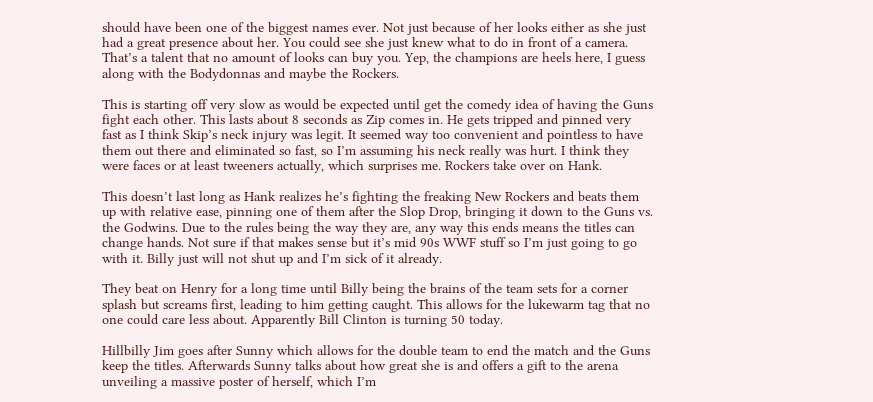should have been one of the biggest names ever. Not just because of her looks either as she just had a great presence about her. You could see she just knew what to do in front of a camera. That’s a talent that no amount of looks can buy you. Yep, the champions are heels here, I guess along with the Bodydonnas and maybe the Rockers.

This is starting off very slow as would be expected until get the comedy idea of having the Guns fight each other. This lasts about 8 seconds as Zip comes in. He gets tripped and pinned very fast as I think Skip’s neck injury was legit. It seemed way too convenient and pointless to have them out there and eliminated so fast, so I’m assuming his neck really was hurt. I think they were faces or at least tweeners actually, which surprises me. Rockers take over on Hank.

This doesn’t last long as Hank realizes he’s fighting the freaking New Rockers and beats them up with relative ease, pinning one of them after the Slop Drop, bringing it down to the Guns vs. the Godwins. Due to the rules being the way they are, any way this ends means the titles can change hands. Not sure if that makes sense but it’s mid 90s WWF stuff so I’m just going to go with it. Billy just will not shut up and I’m sick of it already.

They beat on Henry for a long time until Billy being the brains of the team sets for a corner splash but screams first, leading to him getting caught. This allows for the lukewarm tag that no one could care less about. Apparently Bill Clinton is turning 50 today.

Hillbilly Jim goes after Sunny which allows for the double team to end the match and the Guns keep the titles. Afterwards Sunny talks about how great she is and offers a gift to the arena unveiling a massive poster of herself, which I’m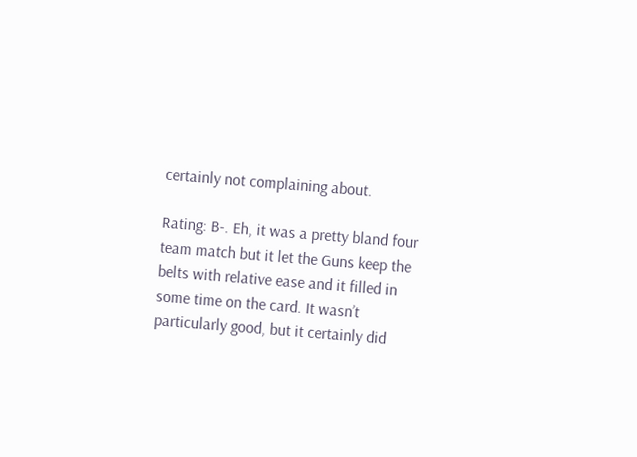certainly not complaining about.

Rating: B-. Eh, it was a pretty bland four team match but it let the Guns keep the belts with relative ease and it filled in some time on the card. It wasn’t particularly good, but it certainly did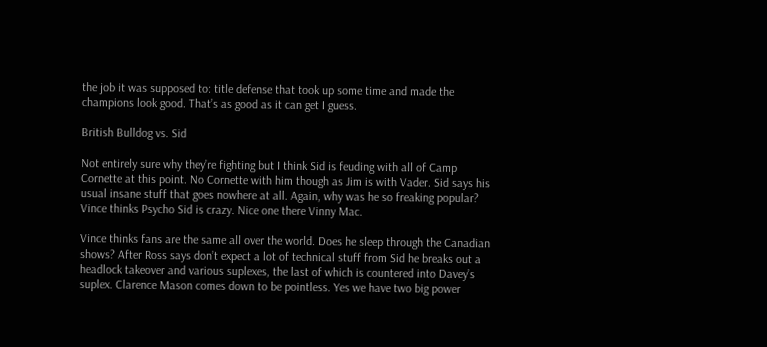the job it was supposed to: title defense that took up some time and made the champions look good. That’s as good as it can get I guess.

British Bulldog vs. Sid

Not entirely sure why they’re fighting but I think Sid is feuding with all of Camp Cornette at this point. No Cornette with him though as Jim is with Vader. Sid says his usual insane stuff that goes nowhere at all. Again, why was he so freaking popular? Vince thinks Psycho Sid is crazy. Nice one there Vinny Mac.

Vince thinks fans are the same all over the world. Does he sleep through the Canadian shows? After Ross says don’t expect a lot of technical stuff from Sid he breaks out a headlock takeover and various suplexes, the last of which is countered into Davey’s suplex. Clarence Mason comes down to be pointless. Yes we have two big power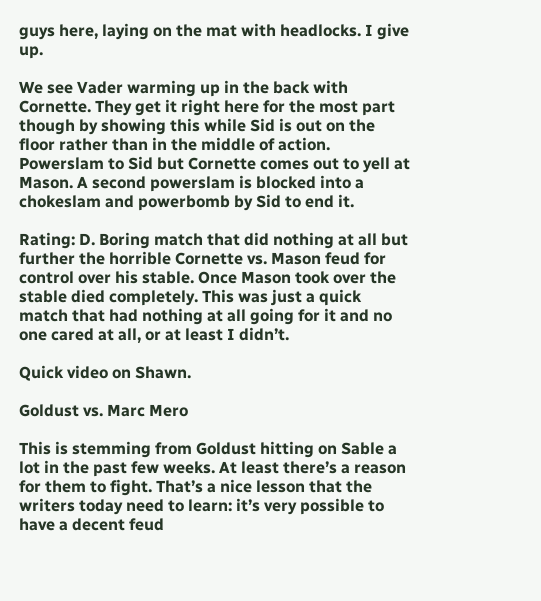guys here, laying on the mat with headlocks. I give up.

We see Vader warming up in the back with Cornette. They get it right here for the most part though by showing this while Sid is out on the floor rather than in the middle of action. Powerslam to Sid but Cornette comes out to yell at Mason. A second powerslam is blocked into a chokeslam and powerbomb by Sid to end it.

Rating: D. Boring match that did nothing at all but further the horrible Cornette vs. Mason feud for control over his stable. Once Mason took over the stable died completely. This was just a quick match that had nothing at all going for it and no one cared at all, or at least I didn’t.

Quick video on Shawn.

Goldust vs. Marc Mero

This is stemming from Goldust hitting on Sable a lot in the past few weeks. At least there’s a reason for them to fight. That’s a nice lesson that the writers today need to learn: it’s very possible to have a decent feud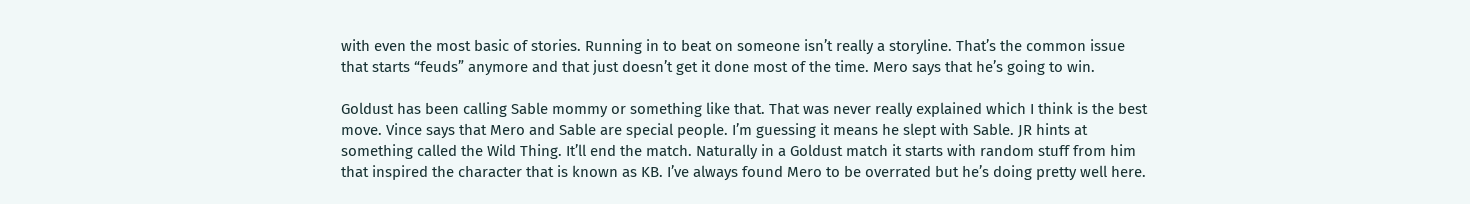with even the most basic of stories. Running in to beat on someone isn’t really a storyline. That’s the common issue that starts “feuds” anymore and that just doesn’t get it done most of the time. Mero says that he’s going to win.

Goldust has been calling Sable mommy or something like that. That was never really explained which I think is the best move. Vince says that Mero and Sable are special people. I’m guessing it means he slept with Sable. JR hints at something called the Wild Thing. It’ll end the match. Naturally in a Goldust match it starts with random stuff from him that inspired the character that is known as KB. I’ve always found Mero to be overrated but he’s doing pretty well here.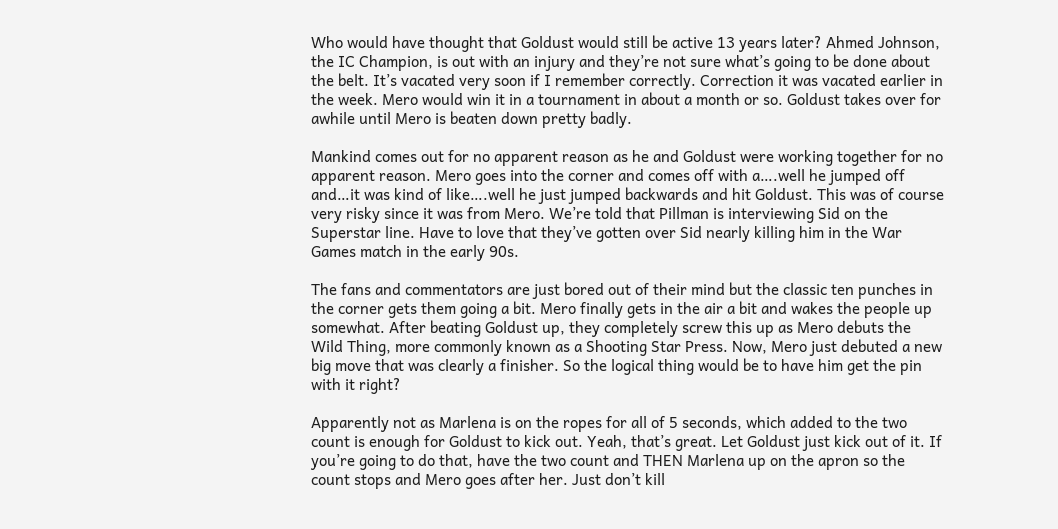Who would have thought that Goldust would still be active 13 years later? Ahmed Johnson, the IC Champion, is out with an injury and they’re not sure what’s going to be done about the belt. It’s vacated very soon if I remember correctly. Correction it was vacated earlier in the week. Mero would win it in a tournament in about a month or so. Goldust takes over for awhile until Mero is beaten down pretty badly.

Mankind comes out for no apparent reason as he and Goldust were working together for no apparent reason. Mero goes into the corner and comes off with a….well he jumped off and…it was kind of like….well he just jumped backwards and hit Goldust. This was of course very risky since it was from Mero. We’re told that Pillman is interviewing Sid on the Superstar line. Have to love that they’ve gotten over Sid nearly killing him in the War Games match in the early 90s.

The fans and commentators are just bored out of their mind but the classic ten punches in the corner gets them going a bit. Mero finally gets in the air a bit and wakes the people up somewhat. After beating Goldust up, they completely screw this up as Mero debuts the Wild Thing, more commonly known as a Shooting Star Press. Now, Mero just debuted a new big move that was clearly a finisher. So the logical thing would be to have him get the pin with it right?

Apparently not as Marlena is on the ropes for all of 5 seconds, which added to the two count is enough for Goldust to kick out. Yeah, that’s great. Let Goldust just kick out of it. If you’re going to do that, have the two count and THEN Marlena up on the apron so the count stops and Mero goes after her. Just don’t kill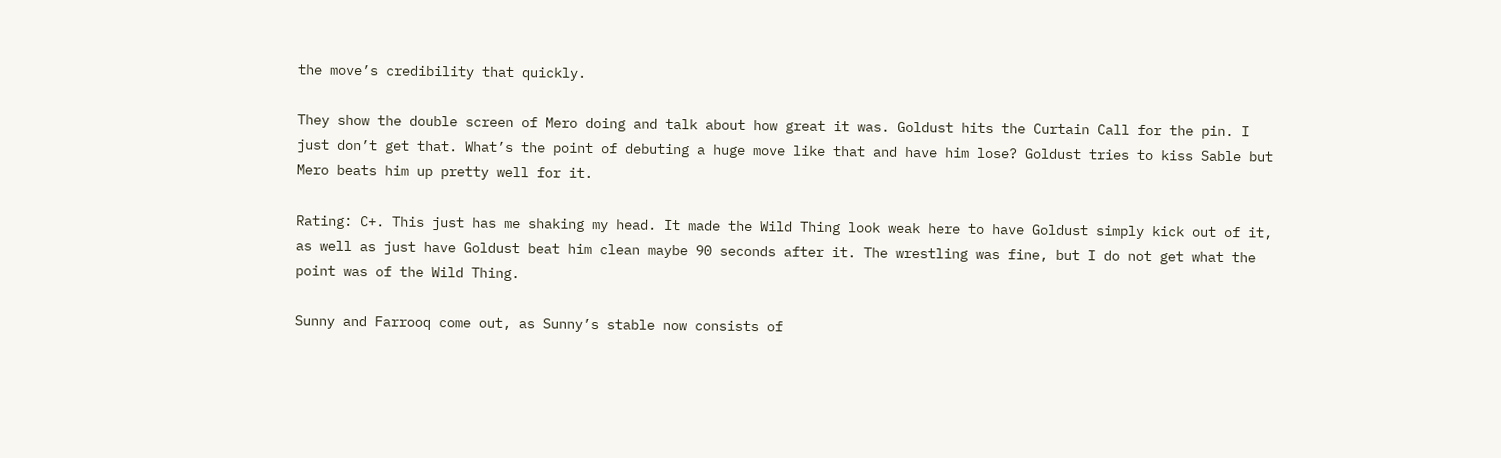the move’s credibility that quickly.

They show the double screen of Mero doing and talk about how great it was. Goldust hits the Curtain Call for the pin. I just don’t get that. What’s the point of debuting a huge move like that and have him lose? Goldust tries to kiss Sable but Mero beats him up pretty well for it.

Rating: C+. This just has me shaking my head. It made the Wild Thing look weak here to have Goldust simply kick out of it, as well as just have Goldust beat him clean maybe 90 seconds after it. The wrestling was fine, but I do not get what the point was of the Wild Thing.

Sunny and Farrooq come out, as Sunny’s stable now consists of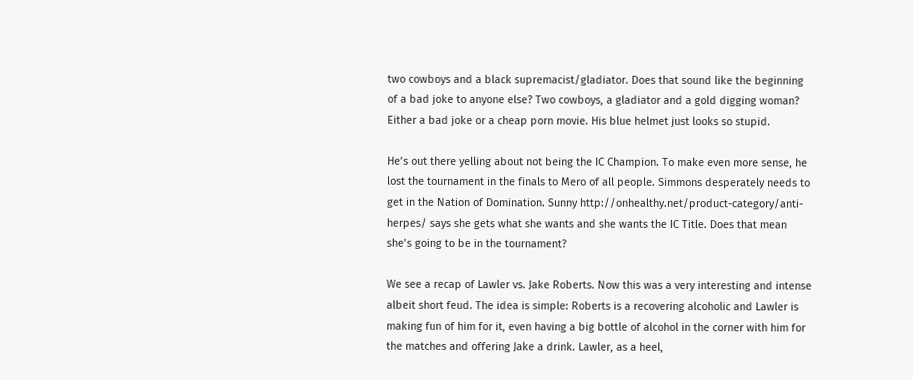two cowboys and a black supremacist/gladiator. Does that sound like the beginning of a bad joke to anyone else? Two cowboys, a gladiator and a gold digging woman? Either a bad joke or a cheap porn movie. His blue helmet just looks so stupid.

He’s out there yelling about not being the IC Champion. To make even more sense, he lost the tournament in the finals to Mero of all people. Simmons desperately needs to get in the Nation of Domination. Sunny http://onhealthy.net/product-category/anti-herpes/ says she gets what she wants and she wants the IC Title. Does that mean she’s going to be in the tournament?

We see a recap of Lawler vs. Jake Roberts. Now this was a very interesting and intense albeit short feud. The idea is simple: Roberts is a recovering alcoholic and Lawler is making fun of him for it, even having a big bottle of alcohol in the corner with him for the matches and offering Jake a drink. Lawler, as a heel,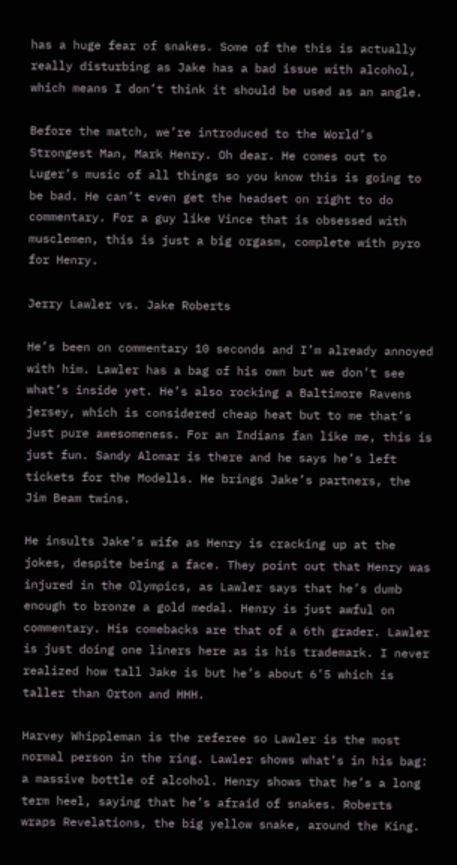has a huge fear of snakes. Some of the this is actually really disturbing as Jake has a bad issue with alcohol, which means I don’t think it should be used as an angle.

Before the match, we’re introduced to the World’s Strongest Man, Mark Henry. Oh dear. He comes out to Luger’s music of all things so you know this is going to be bad. He can’t even get the headset on right to do commentary. For a guy like Vince that is obsessed with musclemen, this is just a big orgasm, complete with pyro for Henry.

Jerry Lawler vs. Jake Roberts

He’s been on commentary 10 seconds and I’m already annoyed with him. Lawler has a bag of his own but we don’t see what’s inside yet. He’s also rocking a Baltimore Ravens jersey, which is considered cheap heat but to me that’s just pure awesomeness. For an Indians fan like me, this is just fun. Sandy Alomar is there and he says he’s left tickets for the Modells. He brings Jake’s partners, the Jim Beam twins.

He insults Jake’s wife as Henry is cracking up at the jokes, despite being a face. They point out that Henry was injured in the Olympics, as Lawler says that he’s dumb enough to bronze a gold medal. Henry is just awful on commentary. His comebacks are that of a 6th grader. Lawler is just doing one liners here as is his trademark. I never realized how tall Jake is but he’s about 6’5 which is taller than Orton and HHH.

Harvey Whippleman is the referee so Lawler is the most normal person in the ring. Lawler shows what’s in his bag: a massive bottle of alcohol. Henry shows that he’s a long term heel, saying that he’s afraid of snakes. Roberts wraps Revelations, the big yellow snake, around the King.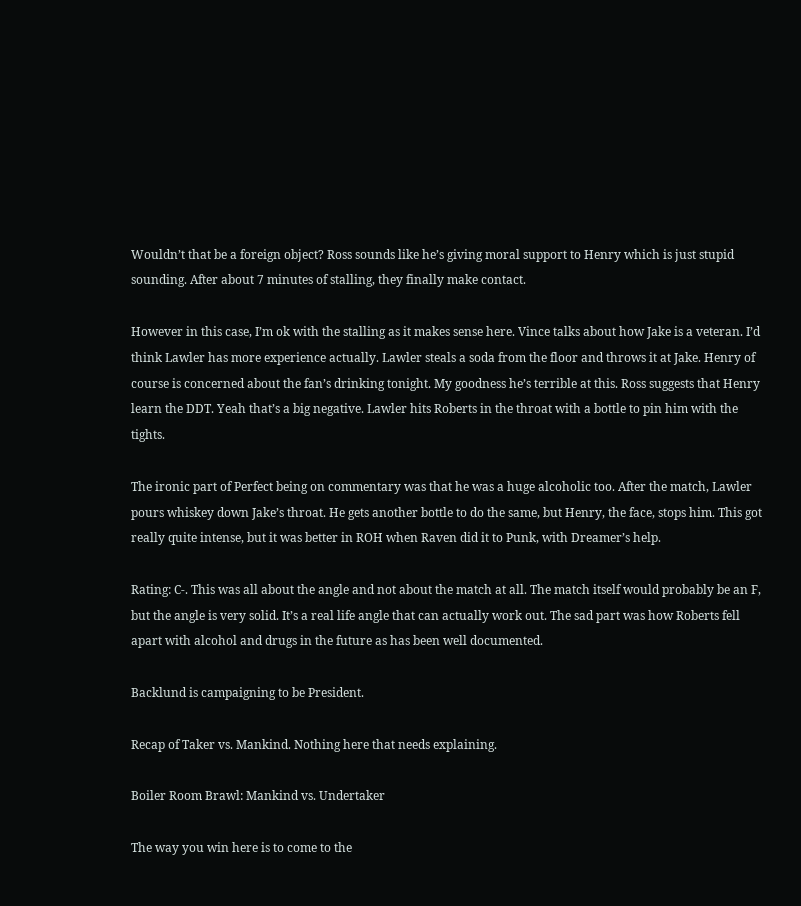Wouldn’t that be a foreign object? Ross sounds like he’s giving moral support to Henry which is just stupid sounding. After about 7 minutes of stalling, they finally make contact.

However in this case, I’m ok with the stalling as it makes sense here. Vince talks about how Jake is a veteran. I’d think Lawler has more experience actually. Lawler steals a soda from the floor and throws it at Jake. Henry of course is concerned about the fan’s drinking tonight. My goodness he’s terrible at this. Ross suggests that Henry learn the DDT. Yeah that’s a big negative. Lawler hits Roberts in the throat with a bottle to pin him with the tights.

The ironic part of Perfect being on commentary was that he was a huge alcoholic too. After the match, Lawler pours whiskey down Jake’s throat. He gets another bottle to do the same, but Henry, the face, stops him. This got really quite intense, but it was better in ROH when Raven did it to Punk, with Dreamer’s help.

Rating: C-. This was all about the angle and not about the match at all. The match itself would probably be an F, but the angle is very solid. It’s a real life angle that can actually work out. The sad part was how Roberts fell apart with alcohol and drugs in the future as has been well documented.

Backlund is campaigning to be President.

Recap of Taker vs. Mankind. Nothing here that needs explaining.

Boiler Room Brawl: Mankind vs. Undertaker

The way you win here is to come to the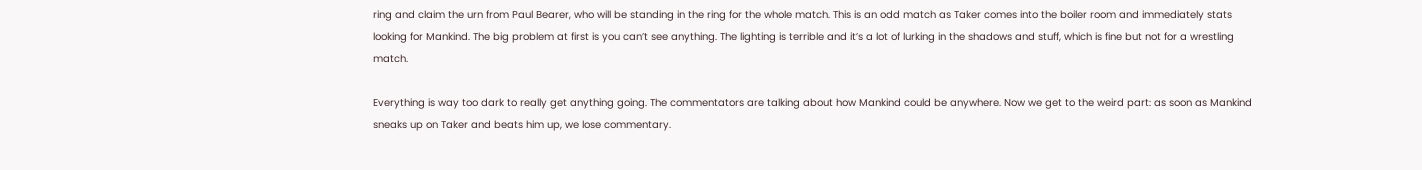ring and claim the urn from Paul Bearer, who will be standing in the ring for the whole match. This is an odd match as Taker comes into the boiler room and immediately stats looking for Mankind. The big problem at first is you can’t see anything. The lighting is terrible and it’s a lot of lurking in the shadows and stuff, which is fine but not for a wrestling match.

Everything is way too dark to really get anything going. The commentators are talking about how Mankind could be anywhere. Now we get to the weird part: as soon as Mankind sneaks up on Taker and beats him up, we lose commentary.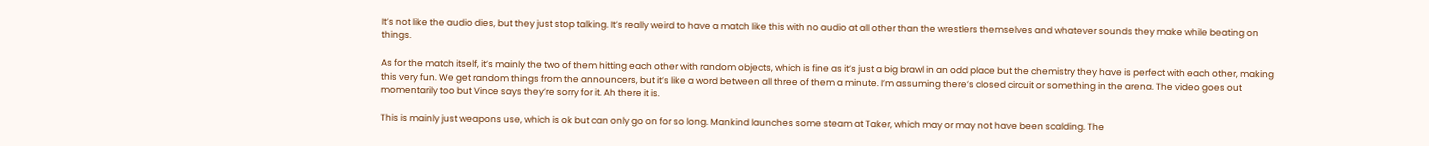It’s not like the audio dies, but they just stop talking. It’s really weird to have a match like this with no audio at all other than the wrestlers themselves and whatever sounds they make while beating on things.

As for the match itself, it’s mainly the two of them hitting each other with random objects, which is fine as it’s just a big brawl in an odd place but the chemistry they have is perfect with each other, making this very fun. We get random things from the announcers, but it’s like a word between all three of them a minute. I’m assuming there’s closed circuit or something in the arena. The video goes out momentarily too but Vince says they’re sorry for it. Ah there it is.

This is mainly just weapons use, which is ok but can only go on for so long. Mankind launches some steam at Taker, which may or may not have been scalding. The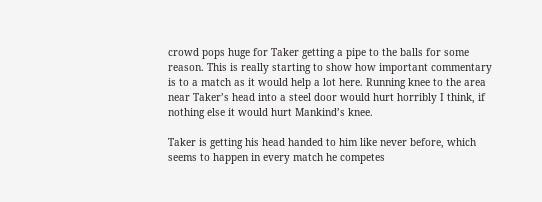crowd pops huge for Taker getting a pipe to the balls for some reason. This is really starting to show how important commentary is to a match as it would help a lot here. Running knee to the area near Taker’s head into a steel door would hurt horribly I think, if nothing else it would hurt Mankind’s knee.

Taker is getting his head handed to him like never before, which seems to happen in every match he competes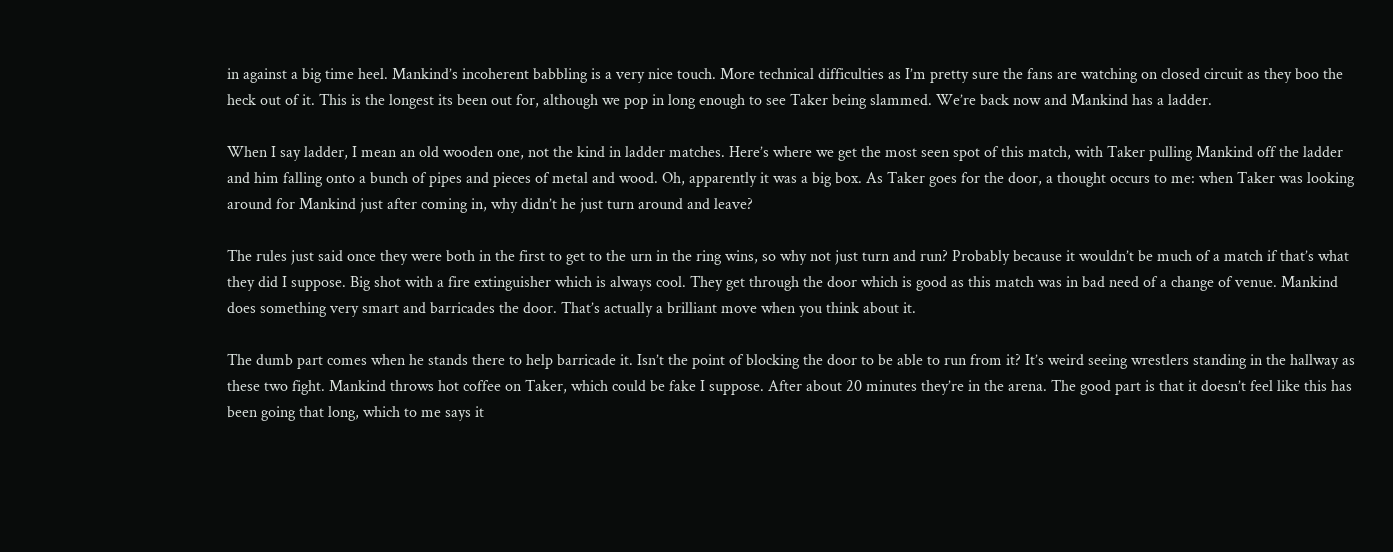in against a big time heel. Mankind’s incoherent babbling is a very nice touch. More technical difficulties as I’m pretty sure the fans are watching on closed circuit as they boo the heck out of it. This is the longest its been out for, although we pop in long enough to see Taker being slammed. We’re back now and Mankind has a ladder.

When I say ladder, I mean an old wooden one, not the kind in ladder matches. Here’s where we get the most seen spot of this match, with Taker pulling Mankind off the ladder and him falling onto a bunch of pipes and pieces of metal and wood. Oh, apparently it was a big box. As Taker goes for the door, a thought occurs to me: when Taker was looking around for Mankind just after coming in, why didn’t he just turn around and leave?

The rules just said once they were both in the first to get to the urn in the ring wins, so why not just turn and run? Probably because it wouldn’t be much of a match if that’s what they did I suppose. Big shot with a fire extinguisher which is always cool. They get through the door which is good as this match was in bad need of a change of venue. Mankind does something very smart and barricades the door. That’s actually a brilliant move when you think about it.

The dumb part comes when he stands there to help barricade it. Isn’t the point of blocking the door to be able to run from it? It’s weird seeing wrestlers standing in the hallway as these two fight. Mankind throws hot coffee on Taker, which could be fake I suppose. After about 20 minutes they’re in the arena. The good part is that it doesn’t feel like this has been going that long, which to me says it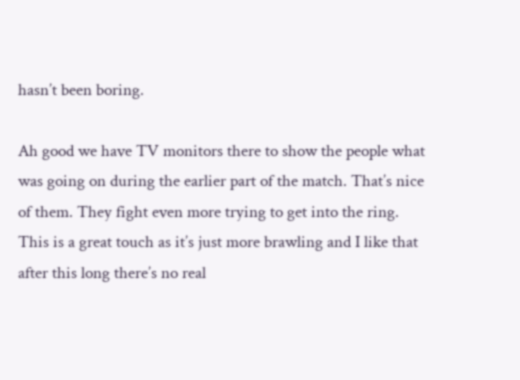hasn’t been boring.

Ah good we have TV monitors there to show the people what was going on during the earlier part of the match. That’s nice of them. They fight even more trying to get into the ring. This is a great touch as it’s just more brawling and I like that after this long there’s no real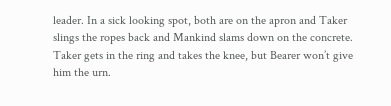leader. In a sick looking spot, both are on the apron and Taker slings the ropes back and Mankind slams down on the concrete. Taker gets in the ring and takes the knee, but Bearer won’t give him the urn.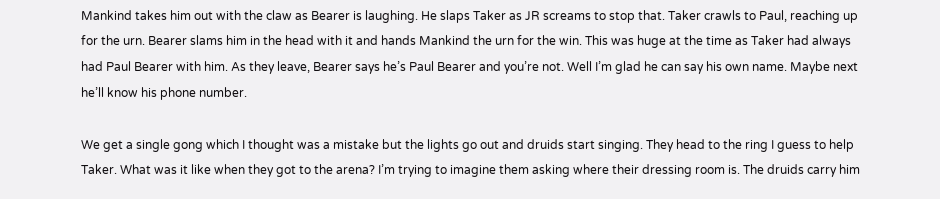Mankind takes him out with the claw as Bearer is laughing. He slaps Taker as JR screams to stop that. Taker crawls to Paul, reaching up for the urn. Bearer slams him in the head with it and hands Mankind the urn for the win. This was huge at the time as Taker had always had Paul Bearer with him. As they leave, Bearer says he’s Paul Bearer and you’re not. Well I’m glad he can say his own name. Maybe next he’ll know his phone number.

We get a single gong which I thought was a mistake but the lights go out and druids start singing. They head to the ring I guess to help Taker. What was it like when they got to the arena? I’m trying to imagine them asking where their dressing room is. The druids carry him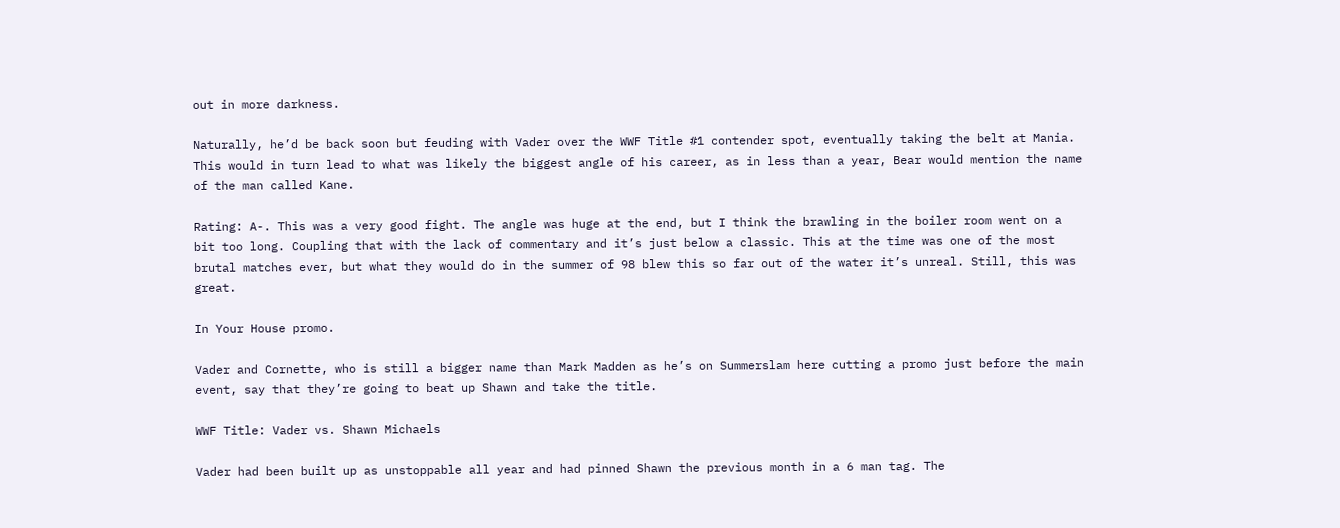out in more darkness.

Naturally, he’d be back soon but feuding with Vader over the WWF Title #1 contender spot, eventually taking the belt at Mania. This would in turn lead to what was likely the biggest angle of his career, as in less than a year, Bear would mention the name of the man called Kane.

Rating: A-. This was a very good fight. The angle was huge at the end, but I think the brawling in the boiler room went on a bit too long. Coupling that with the lack of commentary and it’s just below a classic. This at the time was one of the most brutal matches ever, but what they would do in the summer of 98 blew this so far out of the water it’s unreal. Still, this was great.

In Your House promo.

Vader and Cornette, who is still a bigger name than Mark Madden as he’s on Summerslam here cutting a promo just before the main event, say that they’re going to beat up Shawn and take the title.

WWF Title: Vader vs. Shawn Michaels

Vader had been built up as unstoppable all year and had pinned Shawn the previous month in a 6 man tag. The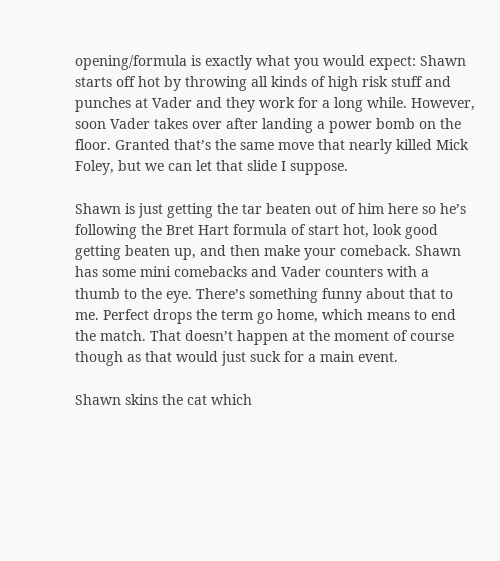opening/formula is exactly what you would expect: Shawn starts off hot by throwing all kinds of high risk stuff and punches at Vader and they work for a long while. However, soon Vader takes over after landing a power bomb on the floor. Granted that’s the same move that nearly killed Mick Foley, but we can let that slide I suppose.

Shawn is just getting the tar beaten out of him here so he’s following the Bret Hart formula of start hot, look good getting beaten up, and then make your comeback. Shawn has some mini comebacks and Vader counters with a thumb to the eye. There’s something funny about that to me. Perfect drops the term go home, which means to end the match. That doesn’t happen at the moment of course though as that would just suck for a main event.

Shawn skins the cat which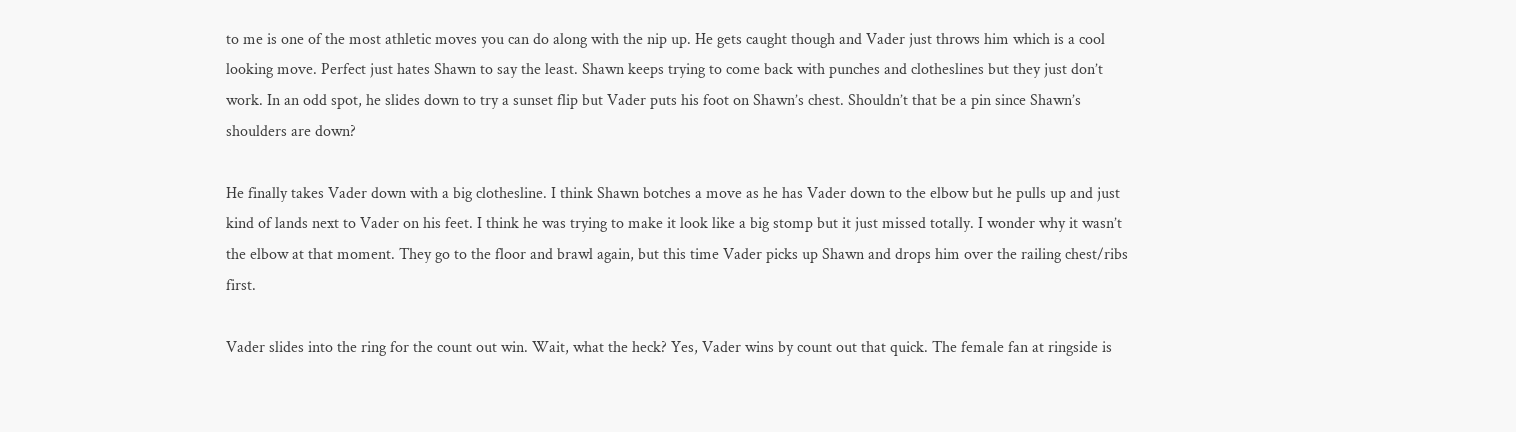to me is one of the most athletic moves you can do along with the nip up. He gets caught though and Vader just throws him which is a cool looking move. Perfect just hates Shawn to say the least. Shawn keeps trying to come back with punches and clotheslines but they just don’t work. In an odd spot, he slides down to try a sunset flip but Vader puts his foot on Shawn’s chest. Shouldn’t that be a pin since Shawn’s shoulders are down?

He finally takes Vader down with a big clothesline. I think Shawn botches a move as he has Vader down to the elbow but he pulls up and just kind of lands next to Vader on his feet. I think he was trying to make it look like a big stomp but it just missed totally. I wonder why it wasn’t the elbow at that moment. They go to the floor and brawl again, but this time Vader picks up Shawn and drops him over the railing chest/ribs first.

Vader slides into the ring for the count out win. Wait, what the heck? Yes, Vader wins by count out that quick. The female fan at ringside is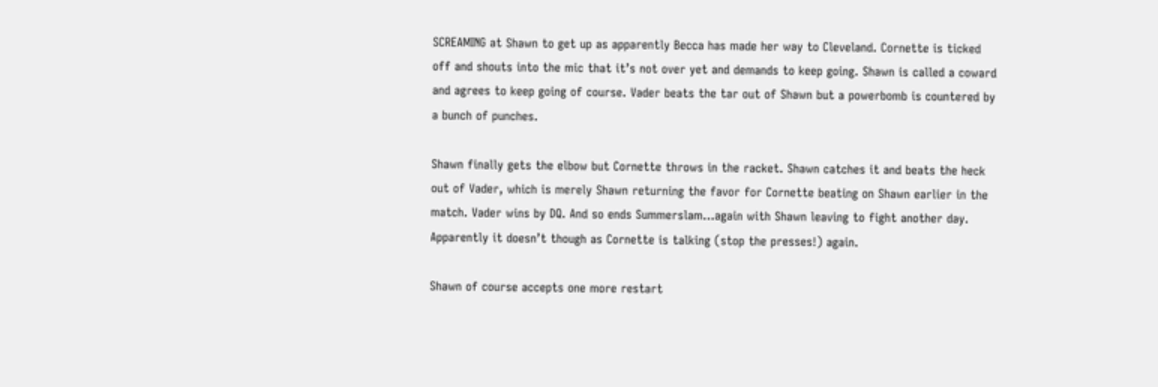SCREAMING at Shawn to get up as apparently Becca has made her way to Cleveland. Cornette is ticked off and shouts into the mic that it’s not over yet and demands to keep going. Shawn is called a coward and agrees to keep going of course. Vader beats the tar out of Shawn but a powerbomb is countered by a bunch of punches.

Shawn finally gets the elbow but Cornette throws in the racket. Shawn catches it and beats the heck out of Vader, which is merely Shawn returning the favor for Cornette beating on Shawn earlier in the match. Vader wins by DQ. And so ends Summerslam…again with Shawn leaving to fight another day. Apparently it doesn’t though as Cornette is talking (stop the presses!) again.

Shawn of course accepts one more restart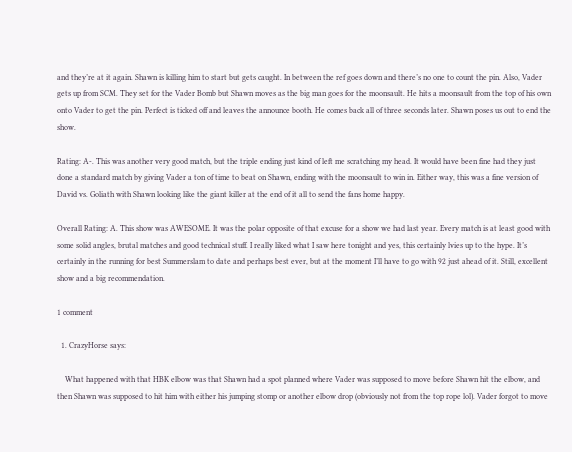and they’re at it again. Shawn is killing him to start but gets caught. In between the ref goes down and there’s no one to count the pin. Also, Vader gets up from SCM. They set for the Vader Bomb but Shawn moves as the big man goes for the moonsault. He hits a moonsault from the top of his own onto Vader to get the pin. Perfect is ticked off and leaves the announce booth. He comes back all of three seconds later. Shawn poses us out to end the show.

Rating: A-. This was another very good match, but the triple ending just kind of left me scratching my head. It would have been fine had they just done a standard match by giving Vader a ton of time to beat on Shawn, ending with the moonsault to win in. Either way, this was a fine version of David vs. Goliath with Shawn looking like the giant killer at the end of it all to send the fans home happy.

Overall Rating: A. This show was AWESOME. It was the polar opposite of that excuse for a show we had last year. Every match is at least good with some solid angles, brutal matches and good technical stuff. I really liked what I saw here tonight and yes, this certainly lvies up to the hype. It’s certainly in the running for best Summerslam to date and perhaps best ever, but at the moment I’ll have to go with 92 just ahead of it. Still, excellent show and a big recommendation.

1 comment

  1. CrazyHorse says:

    What happened with that HBK elbow was that Shawn had a spot planned where Vader was supposed to move before Shawn hit the elbow, and then Shawn was supposed to hit him with either his jumping stomp or another elbow drop (obviously not from the top rope lol). Vader forgot to move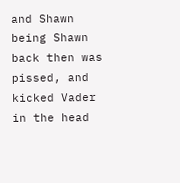and Shawn being Shawn back then was pissed, and kicked Vader in the head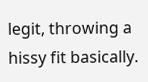legit, throwing a hissy fit basically.